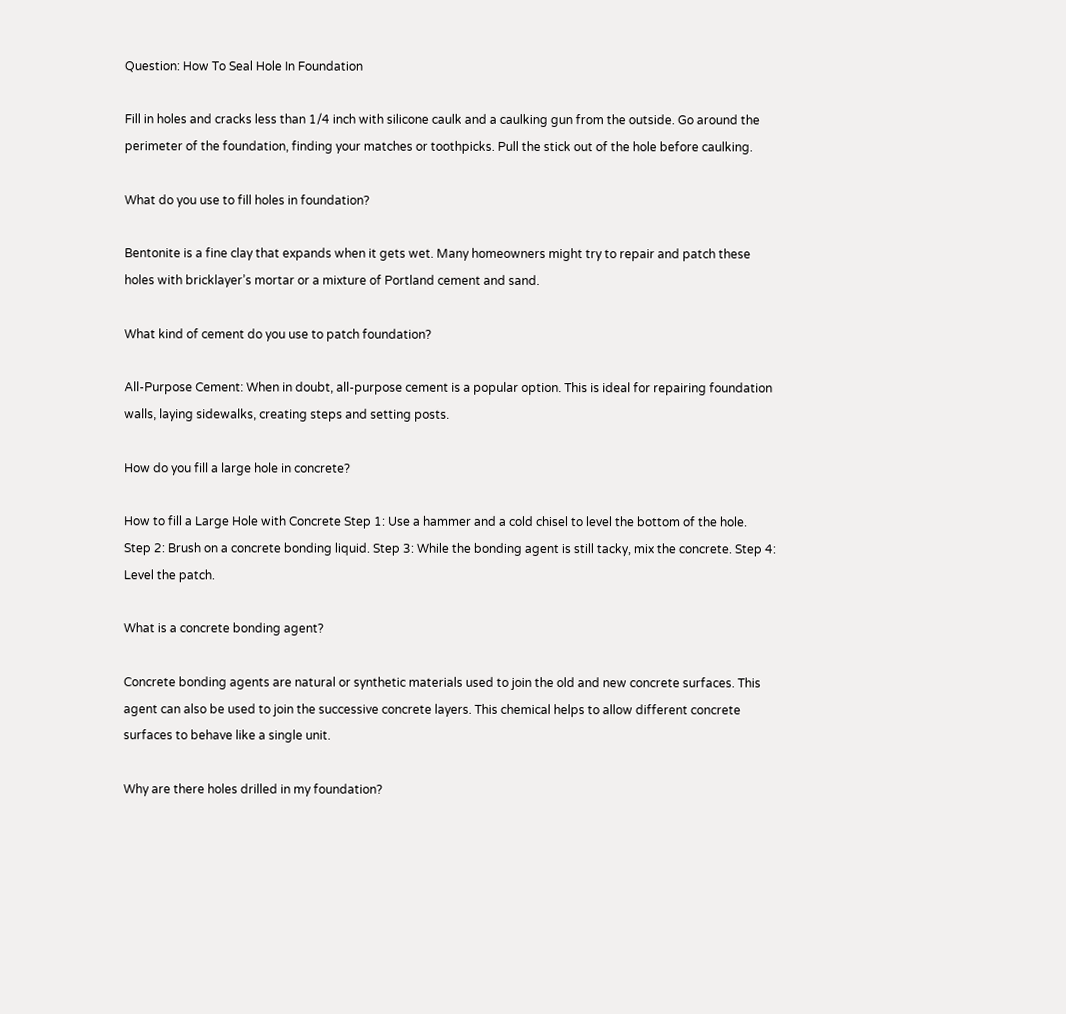Question: How To Seal Hole In Foundation

Fill in holes and cracks less than 1/4 inch with silicone caulk and a caulking gun from the outside. Go around the perimeter of the foundation, finding your matches or toothpicks. Pull the stick out of the hole before caulking.

What do you use to fill holes in foundation?

Bentonite is a fine clay that expands when it gets wet. Many homeowners might try to repair and patch these holes with bricklayer’s mortar or a mixture of Portland cement and sand.

What kind of cement do you use to patch foundation?

All-Purpose Cement: When in doubt, all-purpose cement is a popular option. This is ideal for repairing foundation walls, laying sidewalks, creating steps and setting posts.

How do you fill a large hole in concrete?

How to fill a Large Hole with Concrete Step 1: Use a hammer and a cold chisel to level the bottom of the hole. Step 2: Brush on a concrete bonding liquid. Step 3: While the bonding agent is still tacky, mix the concrete. Step 4: Level the patch.

What is a concrete bonding agent?

Concrete bonding agents are natural or synthetic materials used to join the old and new concrete surfaces. This agent can also be used to join the successive concrete layers. This chemical helps to allow different concrete surfaces to behave like a single unit.

Why are there holes drilled in my foundation?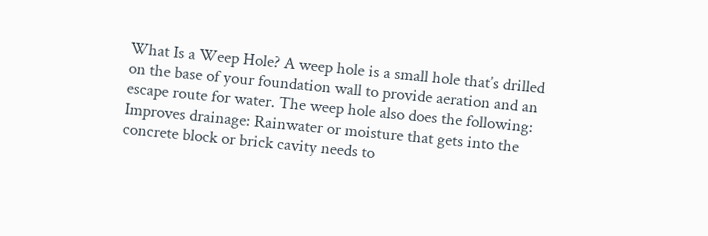What Is a Weep Hole? A weep hole is a small hole that’s drilled on the base of your foundation wall to provide aeration and an escape route for water. The weep hole also does the following: Improves drainage: Rainwater or moisture that gets into the concrete block or brick cavity needs to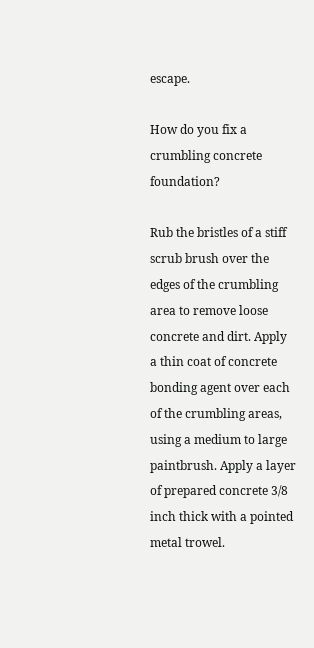escape.

How do you fix a crumbling concrete foundation?

Rub the bristles of a stiff scrub brush over the edges of the crumbling area to remove loose concrete and dirt. Apply a thin coat of concrete bonding agent over each of the crumbling areas, using a medium to large paintbrush. Apply a layer of prepared concrete 3/8 inch thick with a pointed metal trowel.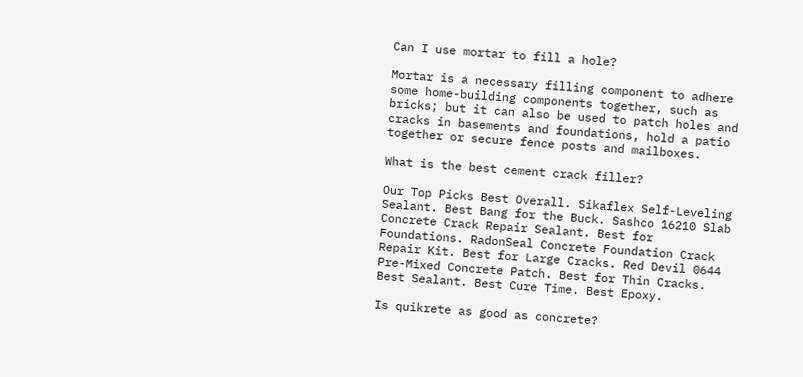Can I use mortar to fill a hole?

Mortar is a necessary filling component to adhere some home-building components together, such as bricks; but it can also be used to patch holes and cracks in basements and foundations, hold a patio together or secure fence posts and mailboxes.

What is the best cement crack filler?

Our Top Picks Best Overall. Sikaflex Self-Leveling Sealant. Best Bang for the Buck. Sashco 16210 Slab Concrete Crack Repair Sealant. Best for Foundations. RadonSeal Concrete Foundation Crack Repair Kit. Best for Large Cracks. Red Devil 0644 Pre-Mixed Concrete Patch. Best for Thin Cracks. Best Sealant. Best Cure Time. Best Epoxy.

Is quikrete as good as concrete?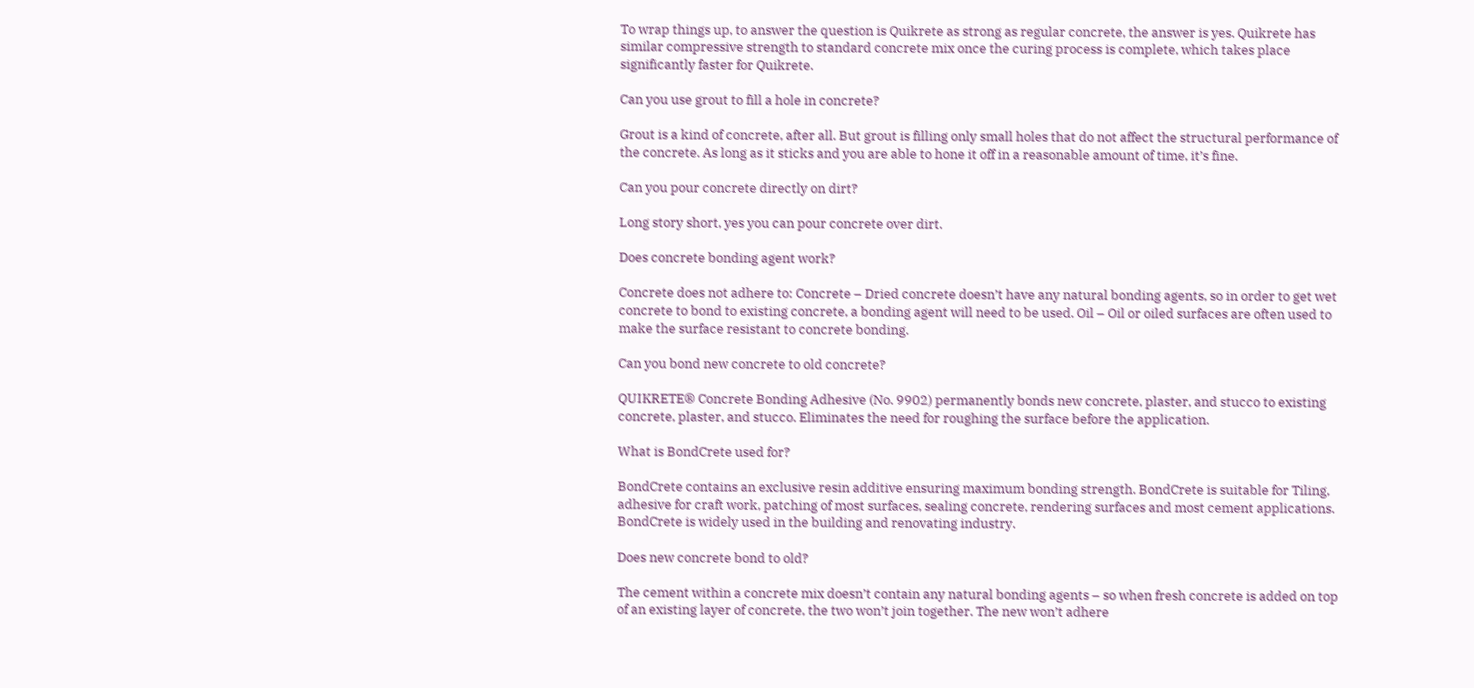To wrap things up, to answer the question is Quikrete as strong as regular concrete, the answer is yes. Quikrete has similar compressive strength to standard concrete mix once the curing process is complete, which takes place significantly faster for Quikrete.

Can you use grout to fill a hole in concrete?

Grout is a kind of concrete, after all. But grout is filling only small holes that do not affect the structural performance of the concrete. As long as it sticks and you are able to hone it off in a reasonable amount of time, it’s fine.

Can you pour concrete directly on dirt?

Long story short, yes you can pour concrete over dirt.

Does concrete bonding agent work?

Concrete does not adhere to: Concrete – Dried concrete doesn’t have any natural bonding agents, so in order to get wet concrete to bond to existing concrete, a bonding agent will need to be used. Oil – Oil or oiled surfaces are often used to make the surface resistant to concrete bonding.

Can you bond new concrete to old concrete?

QUIKRETE® Concrete Bonding Adhesive (No. 9902) permanently bonds new concrete, plaster, and stucco to existing concrete, plaster, and stucco. Eliminates the need for roughing the surface before the application.

What is BondCrete used for?

BondCrete contains an exclusive resin additive ensuring maximum bonding strength. BondCrete is suitable for Tiling, adhesive for craft work, patching of most surfaces, sealing concrete, rendering surfaces and most cement applications. BondCrete is widely used in the building and renovating industry.

Does new concrete bond to old?

The cement within a concrete mix doesn’t contain any natural bonding agents – so when fresh concrete is added on top of an existing layer of concrete, the two won’t join together. The new won’t adhere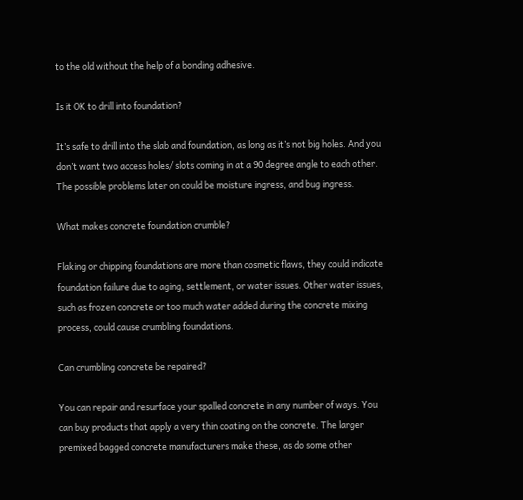to the old without the help of a bonding adhesive.

Is it OK to drill into foundation?

It’s safe to drill into the slab and foundation, as long as it’s not big holes. And you don’t want two access holes/ slots coming in at a 90 degree angle to each other. The possible problems later on could be moisture ingress, and bug ingress.

What makes concrete foundation crumble?

Flaking or chipping foundations are more than cosmetic flaws, they could indicate foundation failure due to aging, settlement, or water issues. Other water issues, such as frozen concrete or too much water added during the concrete mixing process, could cause crumbling foundations.

Can crumbling concrete be repaired?

You can repair and resurface your spalled concrete in any number of ways. You can buy products that apply a very thin coating on the concrete. The larger premixed bagged concrete manufacturers make these, as do some other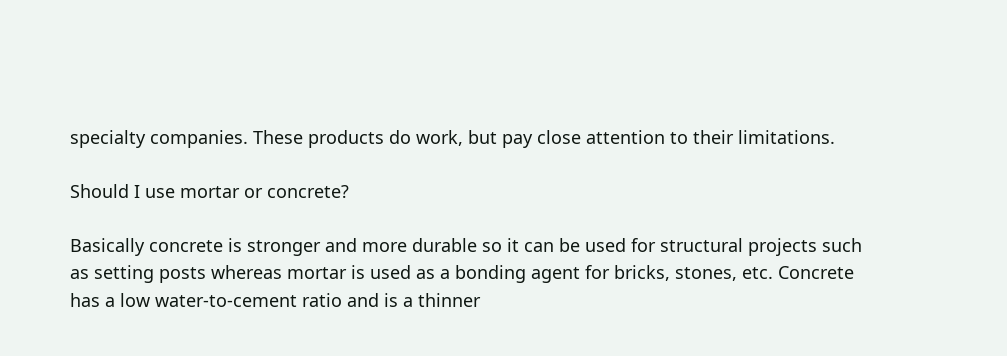specialty companies. These products do work, but pay close attention to their limitations.

Should I use mortar or concrete?

Basically concrete is stronger and more durable so it can be used for structural projects such as setting posts whereas mortar is used as a bonding agent for bricks, stones, etc. Concrete has a low water-to-cement ratio and is a thinner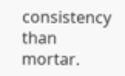consistency than mortar.